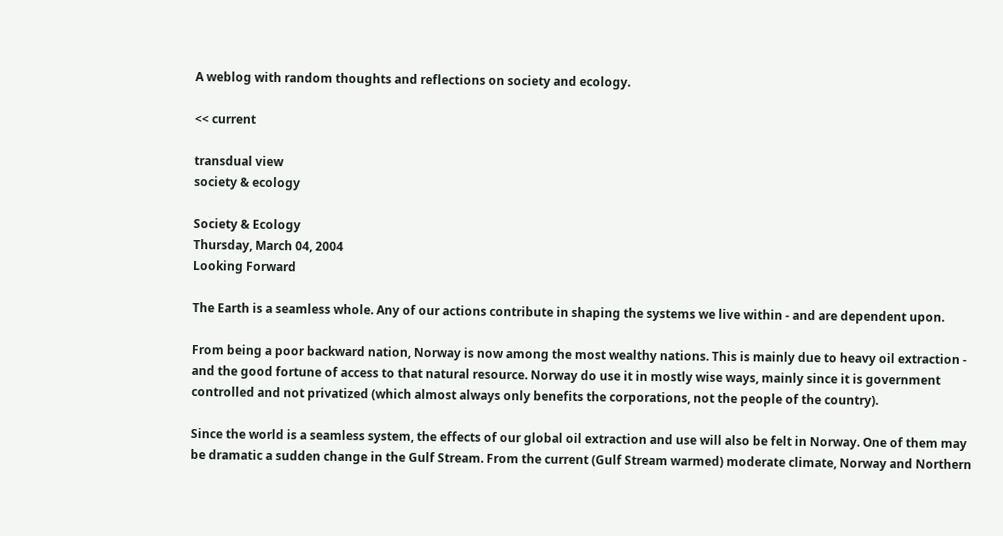A weblog with random thoughts and reflections on society and ecology.

<< current

transdual view
society & ecology

Society & Ecology
Thursday, March 04, 2004
Looking Forward

The Earth is a seamless whole. Any of our actions contribute in shaping the systems we live within - and are dependent upon.

From being a poor backward nation, Norway is now among the most wealthy nations. This is mainly due to heavy oil extraction - and the good fortune of access to that natural resource. Norway do use it in mostly wise ways, mainly since it is government controlled and not privatized (which almost always only benefits the corporations, not the people of the country).

Since the world is a seamless system, the effects of our global oil extraction and use will also be felt in Norway. One of them may be dramatic a sudden change in the Gulf Stream. From the current (Gulf Stream warmed) moderate climate, Norway and Northern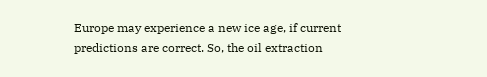Europe may experience a new ice age, if current predictions are correct. So, the oil extraction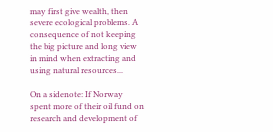may first give wealth, then severe ecological problems. A consequence of not keeping the big picture and long view in mind when extracting and using natural resources...

On a sidenote: If Norway spent more of their oil fund on research and development of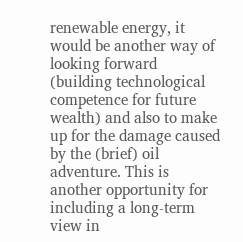renewable energy, it would be another way of looking forward (building technological competence for future wealth) and also to make up for the damage caused by the (brief) oil adventure. This is another opportunity for including a long-term view in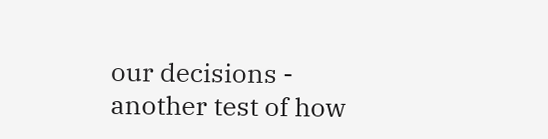our decisions - another test of how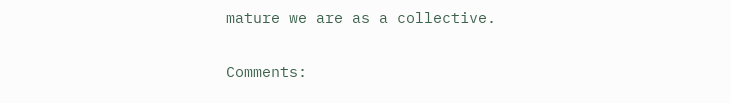mature we are as a collective.

Comments: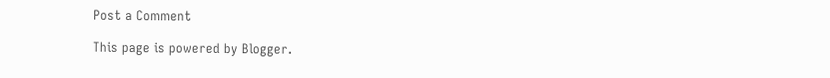Post a Comment

This page is powered by Blogger.